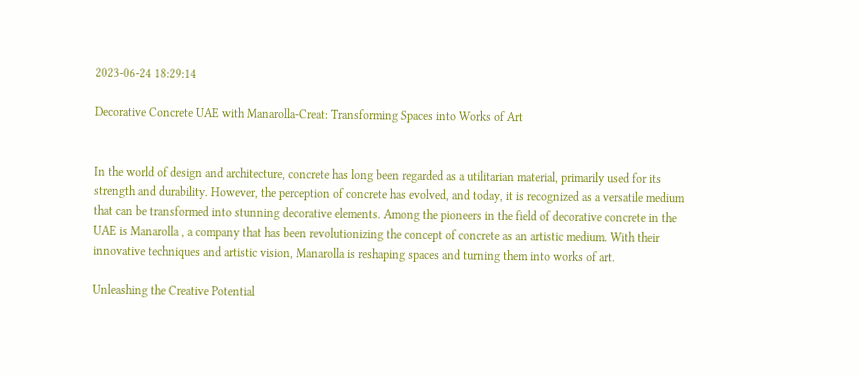2023-06-24 18:29:14

Decorative Concrete UAE with Manarolla-Creat: Transforming Spaces into Works of Art


In the world of design and architecture, concrete has long been regarded as a utilitarian material, primarily used for its strength and durability. However, the perception of concrete has evolved, and today, it is recognized as a versatile medium that can be transformed into stunning decorative elements. Among the pioneers in the field of decorative concrete in the UAE is Manarolla , a company that has been revolutionizing the concept of concrete as an artistic medium. With their innovative techniques and artistic vision, Manarolla is reshaping spaces and turning them into works of art.

Unleashing the Creative Potential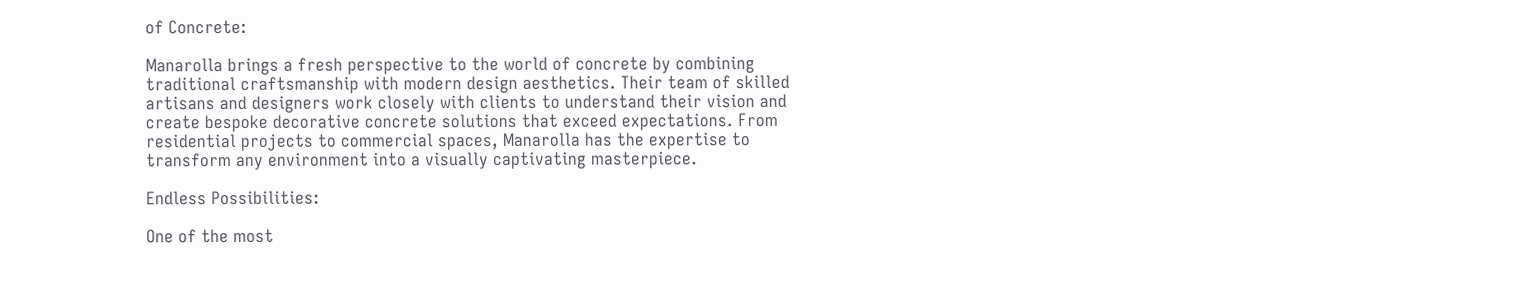of Concrete:

Manarolla brings a fresh perspective to the world of concrete by combining traditional craftsmanship with modern design aesthetics. Their team of skilled artisans and designers work closely with clients to understand their vision and create bespoke decorative concrete solutions that exceed expectations. From residential projects to commercial spaces, Manarolla has the expertise to transform any environment into a visually captivating masterpiece.

Endless Possibilities:

One of the most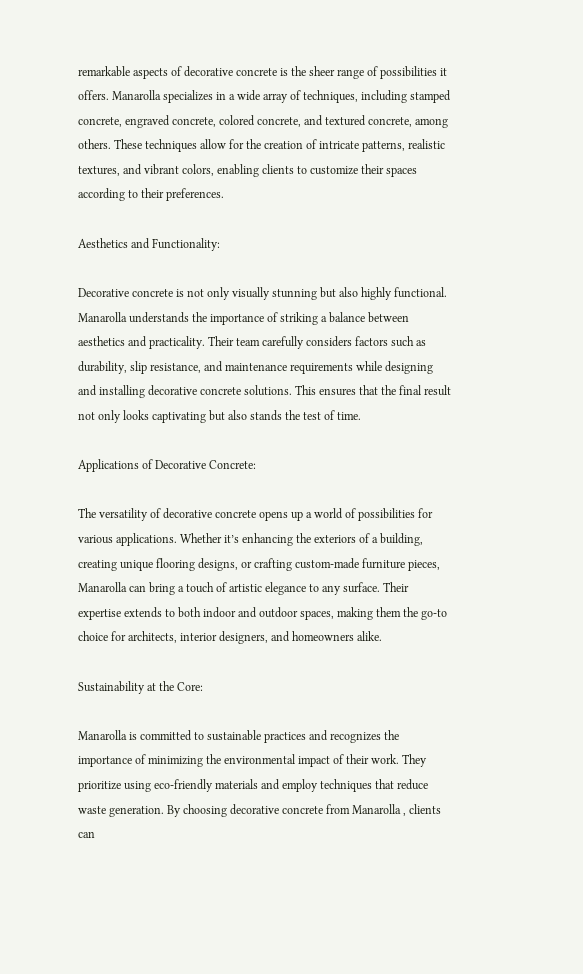remarkable aspects of decorative concrete is the sheer range of possibilities it offers. Manarolla specializes in a wide array of techniques, including stamped concrete, engraved concrete, colored concrete, and textured concrete, among others. These techniques allow for the creation of intricate patterns, realistic textures, and vibrant colors, enabling clients to customize their spaces according to their preferences.

Aesthetics and Functionality:

Decorative concrete is not only visually stunning but also highly functional. Manarolla understands the importance of striking a balance between aesthetics and practicality. Their team carefully considers factors such as durability, slip resistance, and maintenance requirements while designing and installing decorative concrete solutions. This ensures that the final result not only looks captivating but also stands the test of time.

Applications of Decorative Concrete:

The versatility of decorative concrete opens up a world of possibilities for various applications. Whether it’s enhancing the exteriors of a building, creating unique flooring designs, or crafting custom-made furniture pieces, Manarolla can bring a touch of artistic elegance to any surface. Their expertise extends to both indoor and outdoor spaces, making them the go-to choice for architects, interior designers, and homeowners alike.

Sustainability at the Core:

Manarolla is committed to sustainable practices and recognizes the importance of minimizing the environmental impact of their work. They prioritize using eco-friendly materials and employ techniques that reduce waste generation. By choosing decorative concrete from Manarolla , clients can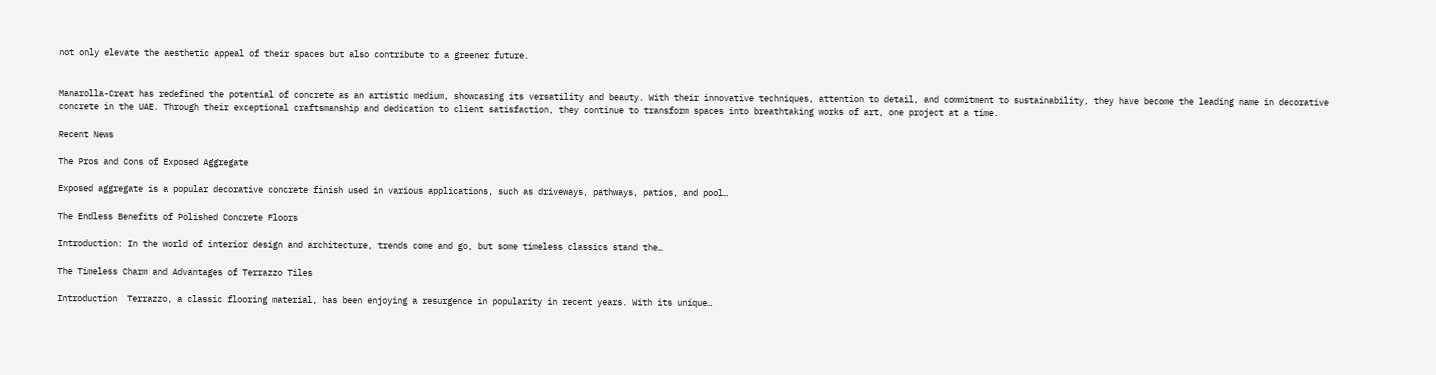not only elevate the aesthetic appeal of their spaces but also contribute to a greener future.


Manarolla-Creat has redefined the potential of concrete as an artistic medium, showcasing its versatility and beauty. With their innovative techniques, attention to detail, and commitment to sustainability, they have become the leading name in decorative concrete in the UAE. Through their exceptional craftsmanship and dedication to client satisfaction, they continue to transform spaces into breathtaking works of art, one project at a time.

Recent News

The Pros and Cons of Exposed Aggregate

Exposed aggregate is a popular decorative concrete finish used in various applications, such as driveways, pathways, patios, and pool…

The Endless Benefits of Polished Concrete Floors

Introduction: In the world of interior design and architecture, trends come and go, but some timeless classics stand the…

The Timeless Charm and Advantages of Terrazzo Tiles

Introduction  Terrazzo, a classic flooring material, has been enjoying a resurgence in popularity in recent years. With its unique…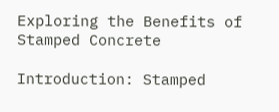Exploring the Benefits of Stamped Concrete

Introduction: Stamped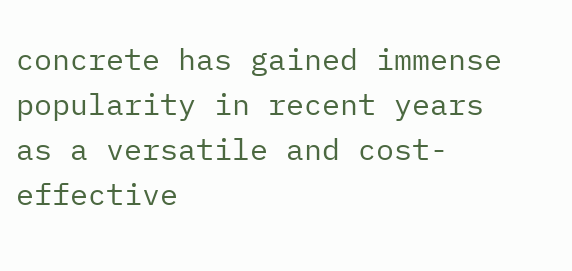concrete has gained immense popularity in recent years as a versatile and cost-effective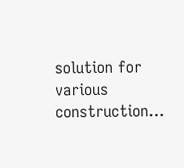solution for various construction…